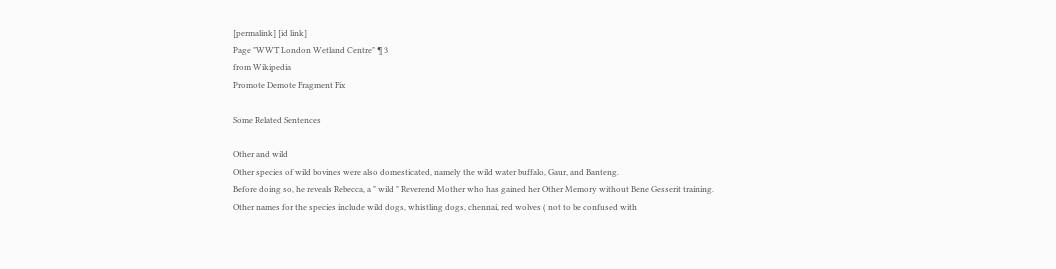[permalink] [id link]
Page "WWT London Wetland Centre" ¶ 3
from Wikipedia
Promote Demote Fragment Fix

Some Related Sentences

Other and wild
Other species of wild bovines were also domesticated, namely the wild water buffalo, Gaur, and Banteng.
Before doing so, he reveals Rebecca, a " wild " Reverend Mother who has gained her Other Memory without Bene Gesserit training.
Other names for the species include wild dogs, whistling dogs, chennai, red wolves ( not to be confused with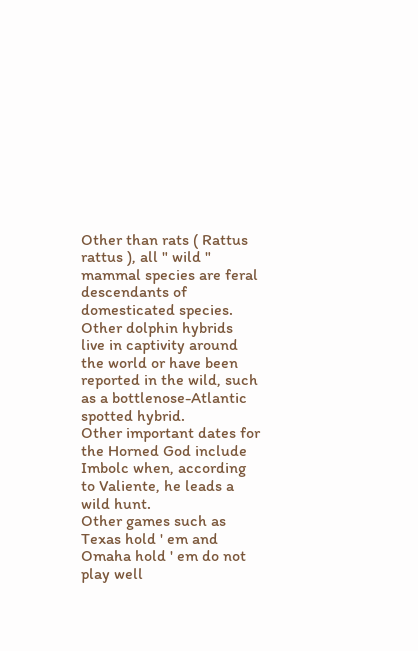Other than rats ( Rattus rattus ), all " wild " mammal species are feral descendants of domesticated species.
Other dolphin hybrids live in captivity around the world or have been reported in the wild, such as a bottlenose-Atlantic spotted hybrid.
Other important dates for the Horned God include Imbolc when, according to Valiente, he leads a wild hunt.
Other games such as Texas hold ' em and Omaha hold ' em do not play well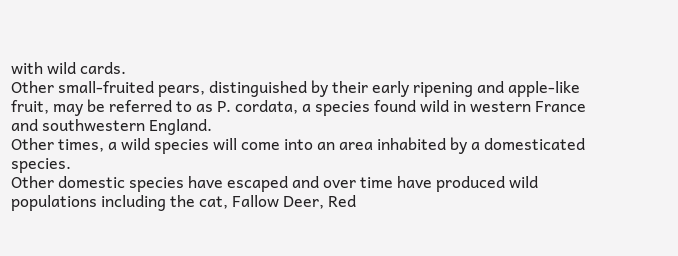with wild cards.
Other small-fruited pears, distinguished by their early ripening and apple-like fruit, may be referred to as P. cordata, a species found wild in western France and southwestern England.
Other times, a wild species will come into an area inhabited by a domesticated species.
Other domestic species have escaped and over time have produced wild populations including the cat, Fallow Deer, Red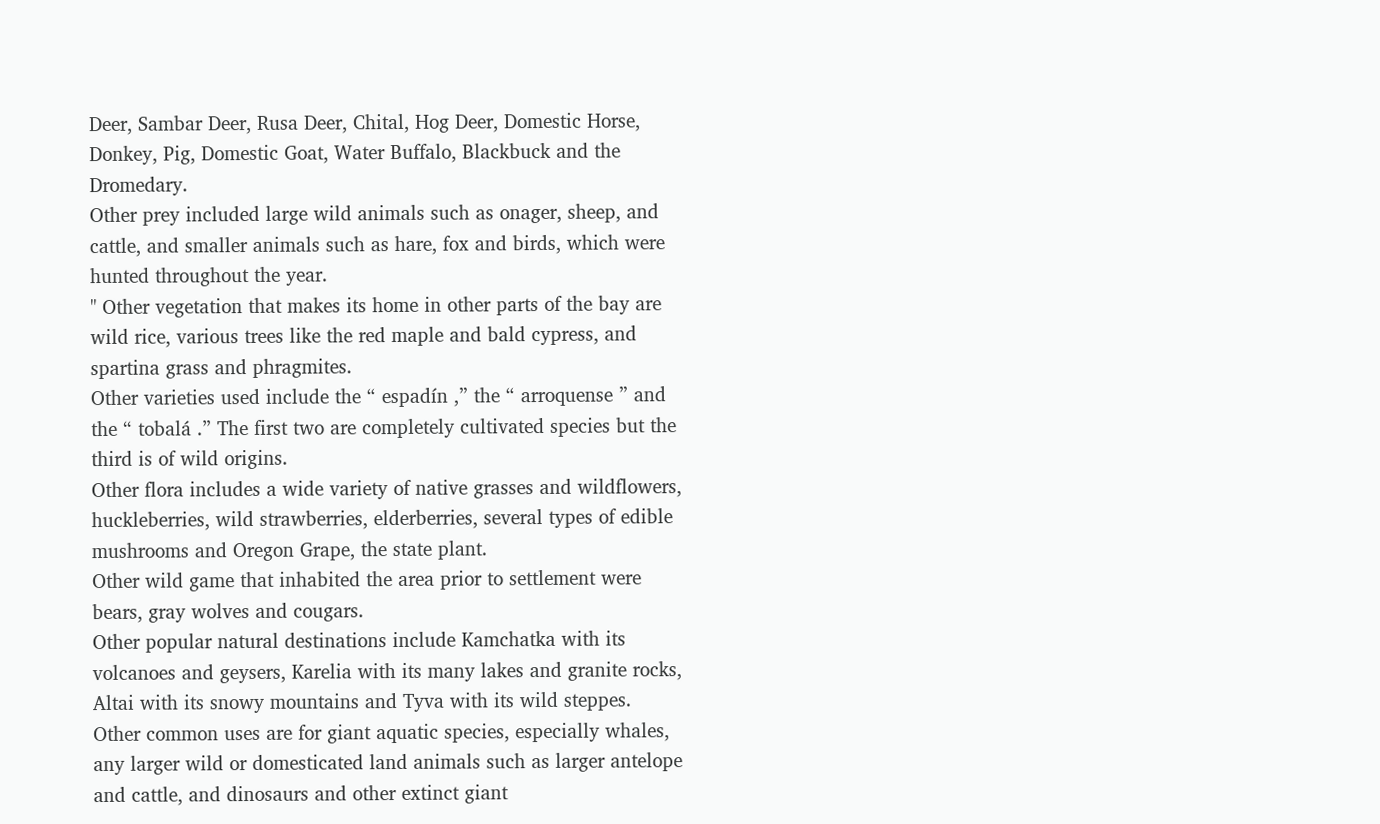Deer, Sambar Deer, Rusa Deer, Chital, Hog Deer, Domestic Horse, Donkey, Pig, Domestic Goat, Water Buffalo, Blackbuck and the Dromedary.
Other prey included large wild animals such as onager, sheep, and cattle, and smaller animals such as hare, fox and birds, which were hunted throughout the year.
" Other vegetation that makes its home in other parts of the bay are wild rice, various trees like the red maple and bald cypress, and spartina grass and phragmites.
Other varieties used include the “ espadín ,” the “ arroquense ” and the “ tobalá .” The first two are completely cultivated species but the third is of wild origins.
Other flora includes a wide variety of native grasses and wildflowers, huckleberries, wild strawberries, elderberries, several types of edible mushrooms and Oregon Grape, the state plant.
Other wild game that inhabited the area prior to settlement were bears, gray wolves and cougars.
Other popular natural destinations include Kamchatka with its volcanoes and geysers, Karelia with its many lakes and granite rocks, Altai with its snowy mountains and Tyva with its wild steppes.
Other common uses are for giant aquatic species, especially whales, any larger wild or domesticated land animals such as larger antelope and cattle, and dinosaurs and other extinct giant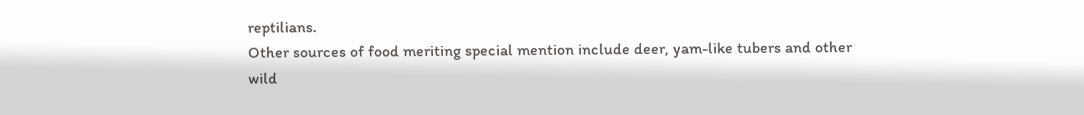reptilians.
Other sources of food meriting special mention include deer, yam-like tubers and other wild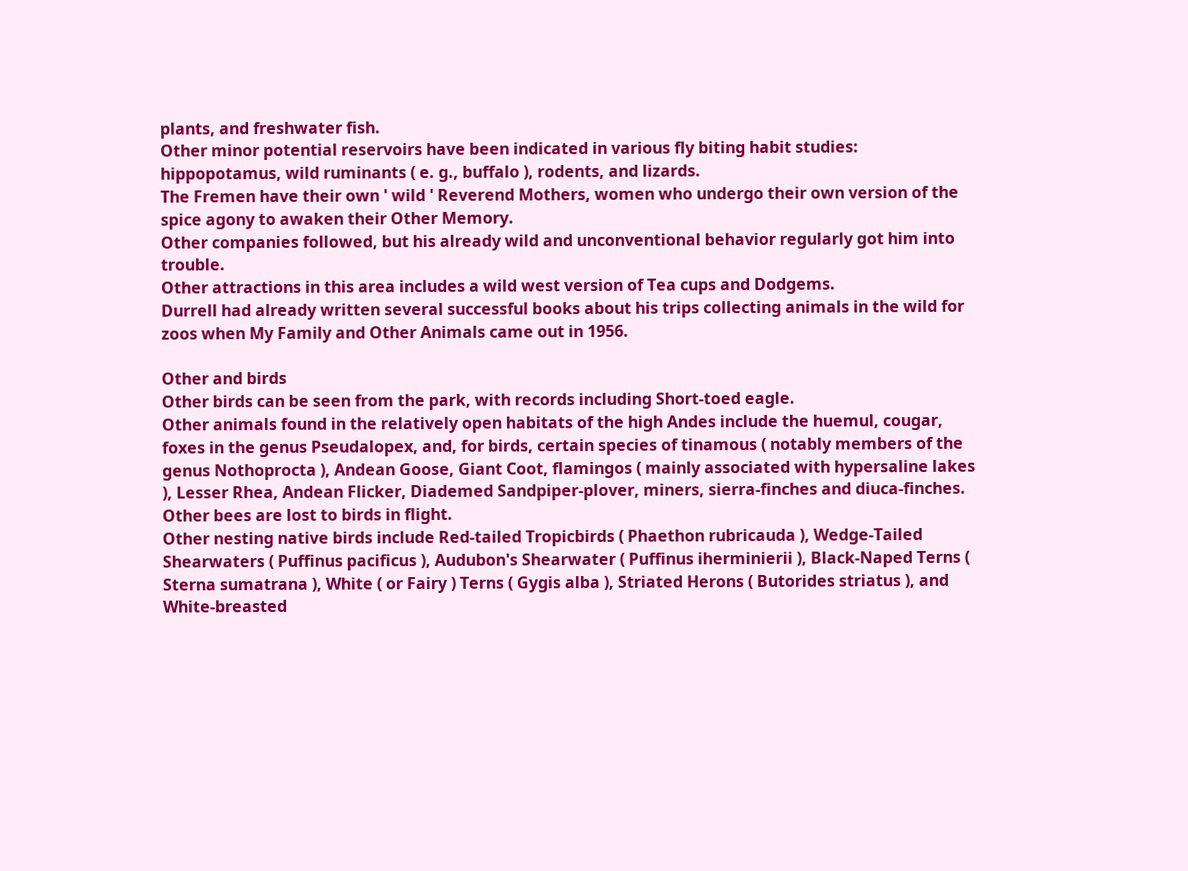plants, and freshwater fish.
Other minor potential reservoirs have been indicated in various fly biting habit studies: hippopotamus, wild ruminants ( e. g., buffalo ), rodents, and lizards.
The Fremen have their own ' wild ' Reverend Mothers, women who undergo their own version of the spice agony to awaken their Other Memory.
Other companies followed, but his already wild and unconventional behavior regularly got him into trouble.
Other attractions in this area includes a wild west version of Tea cups and Dodgems.
Durrell had already written several successful books about his trips collecting animals in the wild for zoos when My Family and Other Animals came out in 1956.

Other and birds
Other birds can be seen from the park, with records including Short-toed eagle.
Other animals found in the relatively open habitats of the high Andes include the huemul, cougar, foxes in the genus Pseudalopex, and, for birds, certain species of tinamous ( notably members of the genus Nothoprocta ), Andean Goose, Giant Coot, flamingos ( mainly associated with hypersaline lakes ), Lesser Rhea, Andean Flicker, Diademed Sandpiper-plover, miners, sierra-finches and diuca-finches.
Other bees are lost to birds in flight.
Other nesting native birds include Red-tailed Tropicbirds ( Phaethon rubricauda ), Wedge-Tailed Shearwaters ( Puffinus pacificus ), Audubon's Shearwater ( Puffinus iherminierii ), Black-Naped Terns ( Sterna sumatrana ), White ( or Fairy ) Terns ( Gygis alba ), Striated Herons ( Butorides striatus ), and White-breasted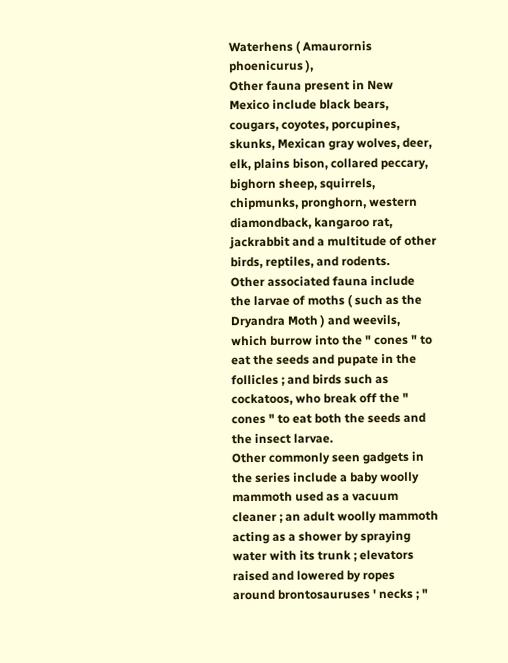Waterhens ( Amaurornis phoenicurus ),
Other fauna present in New Mexico include black bears, cougars, coyotes, porcupines, skunks, Mexican gray wolves, deer, elk, plains bison, collared peccary, bighorn sheep, squirrels, chipmunks, pronghorn, western diamondback, kangaroo rat, jackrabbit and a multitude of other birds, reptiles, and rodents.
Other associated fauna include the larvae of moths ( such as the Dryandra Moth ) and weevils, which burrow into the " cones " to eat the seeds and pupate in the follicles ; and birds such as cockatoos, who break off the " cones " to eat both the seeds and the insect larvae.
Other commonly seen gadgets in the series include a baby woolly mammoth used as a vacuum cleaner ; an adult woolly mammoth acting as a shower by spraying water with its trunk ; elevators raised and lowered by ropes around brontosauruses ' necks ; "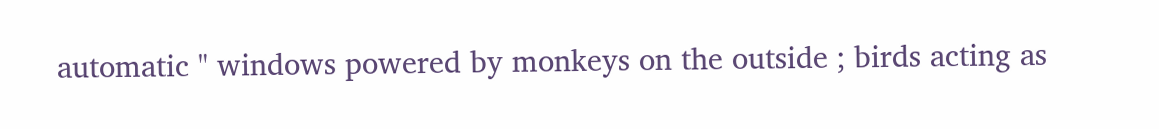automatic " windows powered by monkeys on the outside ; birds acting as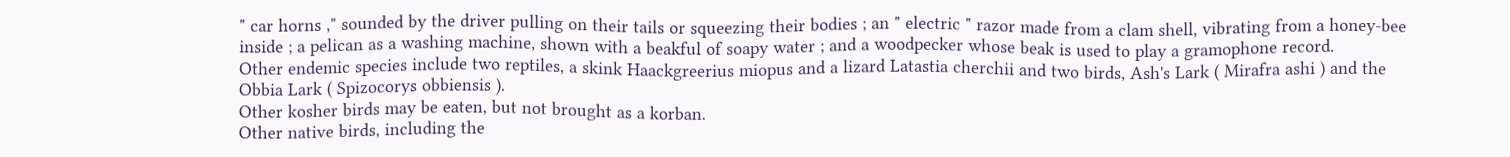" car horns ," sounded by the driver pulling on their tails or squeezing their bodies ; an " electric " razor made from a clam shell, vibrating from a honey-bee inside ; a pelican as a washing machine, shown with a beakful of soapy water ; and a woodpecker whose beak is used to play a gramophone record.
Other endemic species include two reptiles, a skink Haackgreerius miopus and a lizard Latastia cherchii and two birds, Ash's Lark ( Mirafra ashi ) and the Obbia Lark ( Spizocorys obbiensis ).
Other kosher birds may be eaten, but not brought as a korban.
Other native birds, including the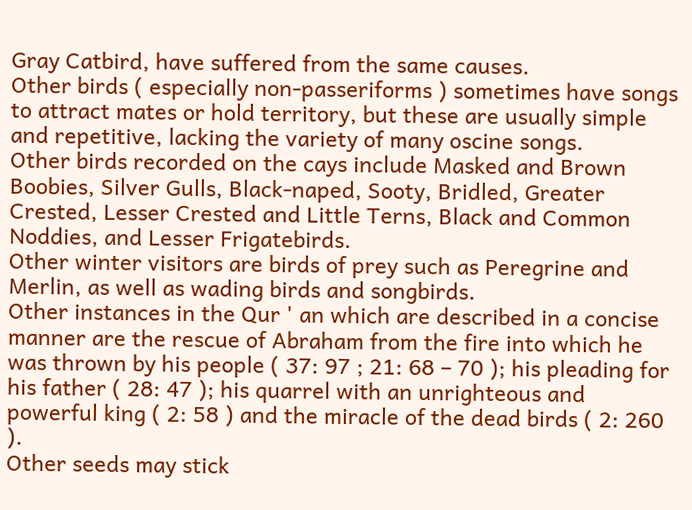Gray Catbird, have suffered from the same causes.
Other birds ( especially non-passeriforms ) sometimes have songs to attract mates or hold territory, but these are usually simple and repetitive, lacking the variety of many oscine songs.
Other birds recorded on the cays include Masked and Brown Boobies, Silver Gulls, Black-naped, Sooty, Bridled, Greater Crested, Lesser Crested and Little Terns, Black and Common Noddies, and Lesser Frigatebirds.
Other winter visitors are birds of prey such as Peregrine and Merlin, as well as wading birds and songbirds.
Other instances in the Qur ' an which are described in a concise manner are the rescue of Abraham from the fire into which he was thrown by his people ( 37: 97 ; 21: 68 – 70 ); his pleading for his father ( 28: 47 ); his quarrel with an unrighteous and powerful king ( 2: 58 ) and the miracle of the dead birds ( 2: 260 ).
Other seeds may stick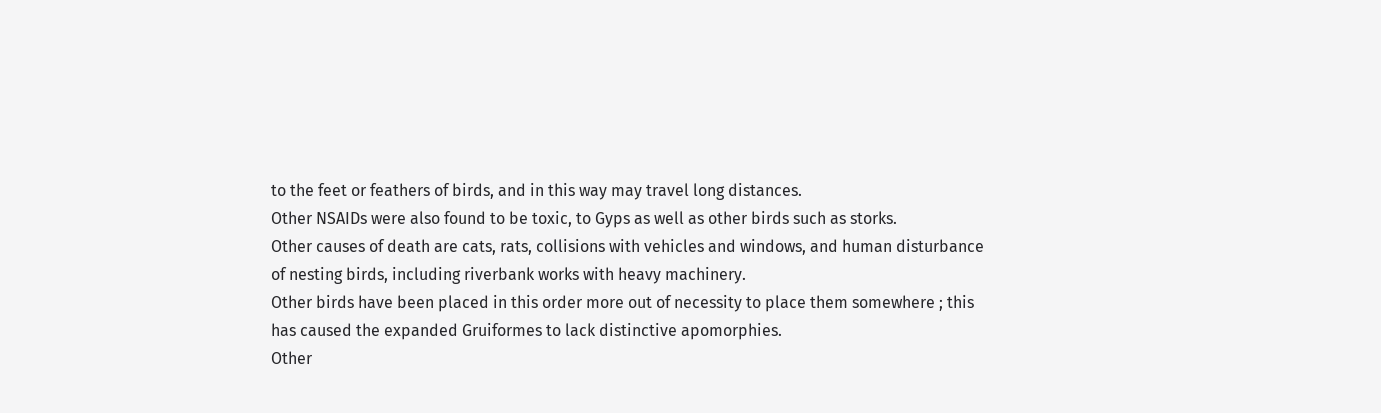to the feet or feathers of birds, and in this way may travel long distances.
Other NSAIDs were also found to be toxic, to Gyps as well as other birds such as storks.
Other causes of death are cats, rats, collisions with vehicles and windows, and human disturbance of nesting birds, including riverbank works with heavy machinery.
Other birds have been placed in this order more out of necessity to place them somewhere ; this has caused the expanded Gruiformes to lack distinctive apomorphies.
Other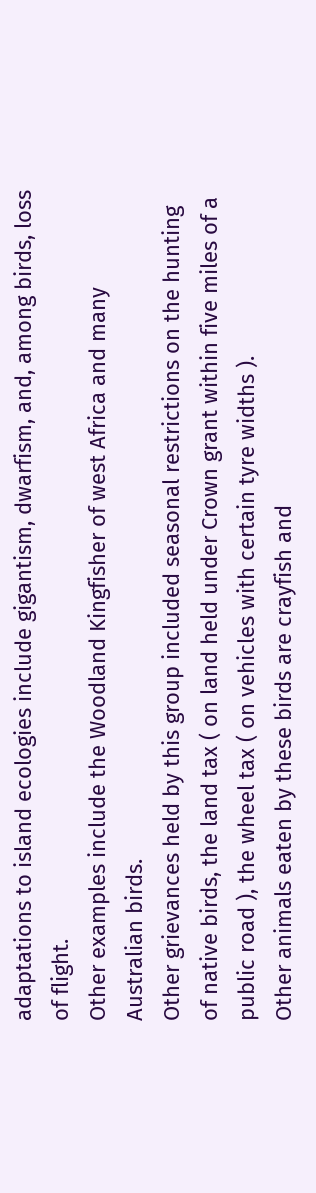adaptations to island ecologies include gigantism, dwarfism, and, among birds, loss of flight.
Other examples include the Woodland Kingfisher of west Africa and many Australian birds.
Other grievances held by this group included seasonal restrictions on the hunting of native birds, the land tax ( on land held under Crown grant within five miles of a public road ), the wheel tax ( on vehicles with certain tyre widths ).
Other animals eaten by these birds are crayfish and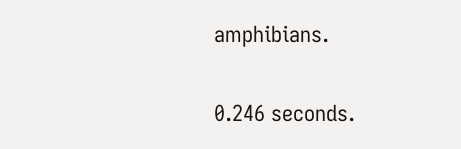amphibians.

0.246 seconds.